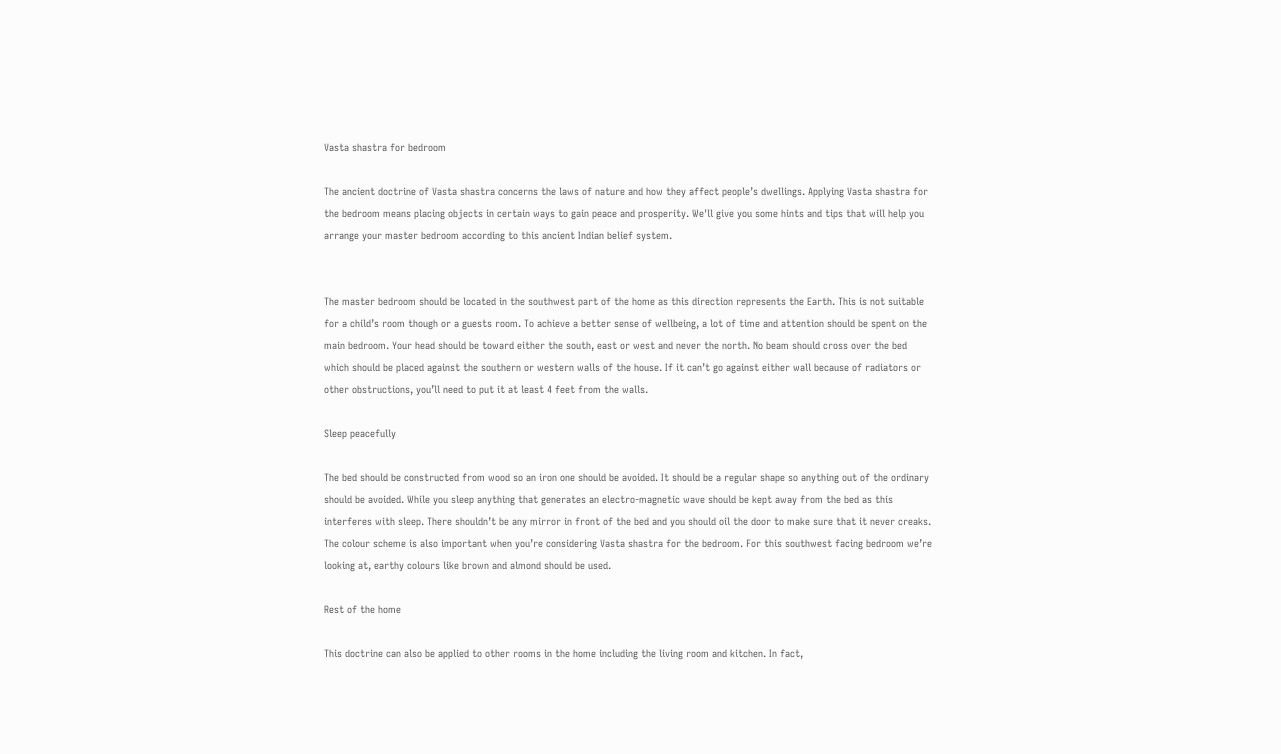Vasta shastra for bedroom

The ancient doctrine of Vasta shastra concerns the laws of nature and how they affect people’s dwellings. Applying Vasta shastra for the bedroom means placing objects in certain ways to gain peace and prosperity. We'll give you some hints and tips that will help you arrange your master bedroom according to this ancient Indian belief system.


The master bedroom should be located in the southwest part of the home as this direction represents the Earth. This is not suitable for a child’s room though or a guests room. To achieve a better sense of wellbeing, a lot of time and attention should be spent on the main bedroom. Your head should be toward either the south, east or west and never the north. No beam should cross over the bed which should be placed against the southern or western walls of the house. If it can’t go against either wall because of radiators or other obstructions, you’ll need to put it at least 4 feet from the walls.

Sleep peacefully

The bed should be constructed from wood so an iron one should be avoided. It should be a regular shape so anything out of the ordinary should be avoided. While you sleep anything that generates an electro-magnetic wave should be kept away from the bed as this interferes with sleep. There shouldn’t be any mirror in front of the bed and you should oil the door to make sure that it never creaks. The colour scheme is also important when you’re considering Vasta shastra for the bedroom. For this southwest facing bedroom we’re looking at, earthy colours like brown and almond should be used.

Rest of the home

This doctrine can also be applied to other rooms in the home including the living room and kitchen. In fact,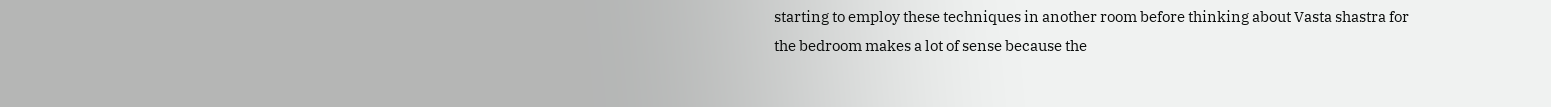starting to employ these techniques in another room before thinking about Vasta shastra for the bedroom makes a lot of sense because the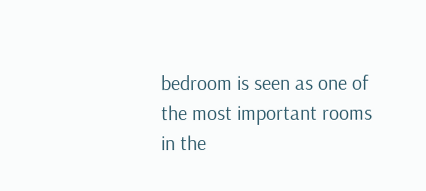bedroom is seen as one of the most important rooms in the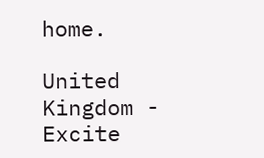home.

United Kingdom - Excite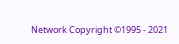Network Copyright ©1995 - 2021